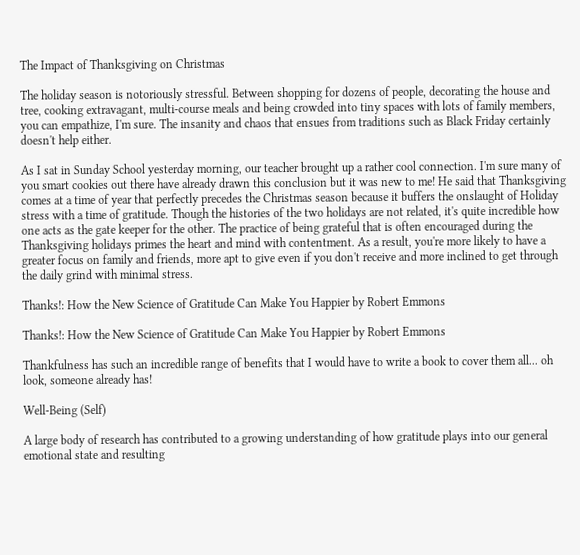The Impact of Thanksgiving on Christmas

The holiday season is notoriously stressful. Between shopping for dozens of people, decorating the house and tree, cooking extravagant, multi-course meals and being crowded into tiny spaces with lots of family members, you can empathize, I'm sure. The insanity and chaos that ensues from traditions such as Black Friday certainly doesn't help either.

As I sat in Sunday School yesterday morning, our teacher brought up a rather cool connection. I'm sure many of you smart cookies out there have already drawn this conclusion but it was new to me! He said that Thanksgiving comes at a time of year that perfectly precedes the Christmas season because it buffers the onslaught of Holiday stress with a time of gratitude. Though the histories of the two holidays are not related, it's quite incredible how one acts as the gate keeper for the other. The practice of being grateful that is often encouraged during the Thanksgiving holidays primes the heart and mind with contentment. As a result, you're more likely to have a greater focus on family and friends, more apt to give even if you don't receive and more inclined to get through the daily grind with minimal stress.

Thanks!: How the New Science of Gratitude Can Make You Happier by Robert Emmons

Thanks!: How the New Science of Gratitude Can Make You Happier by Robert Emmons

Thankfulness has such an incredible range of benefits that I would have to write a book to cover them all... oh look, someone already has!

Well-Being (Self)

A large body of research has contributed to a growing understanding of how gratitude plays into our general emotional state and resulting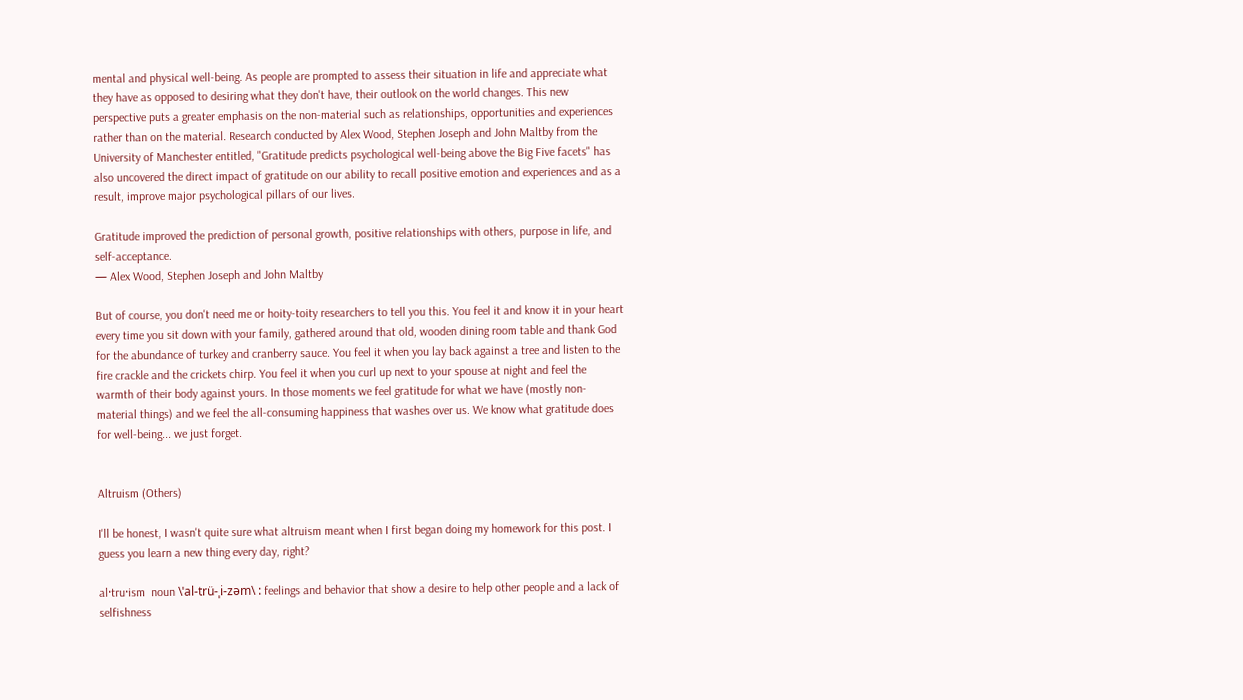mental and physical well-being. As people are prompted to assess their situation in life and appreciate what they have as opposed to desiring what they don't have, their outlook on the world changes. This new perspective puts a greater emphasis on the non-material such as relationships, opportunities and experiences rather than on the material. Research conducted by Alex Wood, Stephen Joseph and John Maltby from the University of Manchester entitled, "Gratitude predicts psychological well-being above the Big Five facets" has also uncovered the direct impact of gratitude on our ability to recall positive emotion and experiences and as a result, improve major psychological pillars of our lives.

Gratitude improved the prediction of personal growth, positive relationships with others, purpose in life, and self-acceptance.
— Alex Wood, Stephen Joseph and John Maltby

But of course, you don't need me or hoity-toity researchers to tell you this. You feel it and know it in your heart every time you sit down with your family, gathered around that old, wooden dining room table and thank God for the abundance of turkey and cranberry sauce. You feel it when you lay back against a tree and listen to the fire crackle and the crickets chirp. You feel it when you curl up next to your spouse at night and feel the warmth of their body against yours. In those moments we feel gratitude for what we have (mostly non-material things) and we feel the all-consuming happiness that washes over us. We know what gratitude does for well-being... we just forget.


Altruism (Others)

I'll be honest, I wasn't quite sure what altruism meant when I first began doing my homework for this post. I guess you learn a new thing every day, right?

al·tru·ism  noun \ˈal-trü-ˌi-zəm\ : feelings and behavior that show a desire to help other people and a lack of selfishness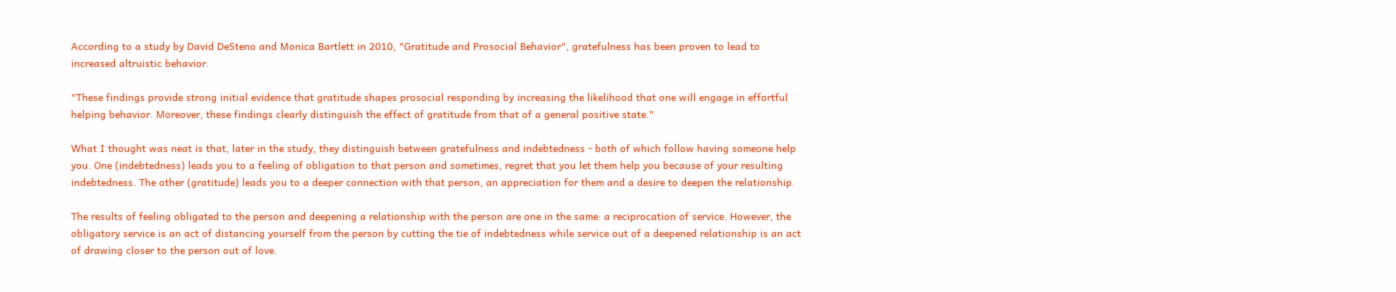According to a study by David DeSteno and Monica Bartlett in 2010, "Gratitude and Prosocial Behavior", gratefulness has been proven to lead to increased altruistic behavior.

"These findings provide strong initial evidence that gratitude shapes prosocial responding by increasing the likelihood that one will engage in effortful helping behavior. Moreover, these findings clearly distinguish the effect of gratitude from that of a general positive state."

What I thought was neat is that, later in the study, they distinguish between gratefulness and indebtedness - both of which follow having someone help you. One (indebtedness) leads you to a feeling of obligation to that person and sometimes, regret that you let them help you because of your resulting indebtedness. The other (gratitude) leads you to a deeper connection with that person, an appreciation for them and a desire to deepen the relationship.

The results of feeling obligated to the person and deepening a relationship with the person are one in the same: a reciprocation of service. However, the obligatory service is an act of distancing yourself from the person by cutting the tie of indebtedness while service out of a deepened relationship is an act of drawing closer to the person out of love.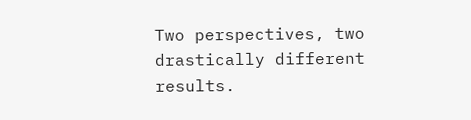Two perspectives, two drastically different results.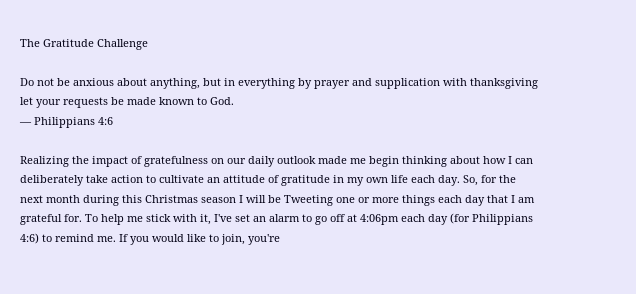The Gratitude Challenge

Do not be anxious about anything, but in everything by prayer and supplication with thanksgiving let your requests be made known to God.
— Philippians 4:6

Realizing the impact of gratefulness on our daily outlook made me begin thinking about how I can deliberately take action to cultivate an attitude of gratitude in my own life each day. So, for the next month during this Christmas season I will be Tweeting one or more things each day that I am grateful for. To help me stick with it, I've set an alarm to go off at 4:06pm each day (for Philippians 4:6) to remind me. If you would like to join, you're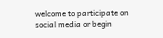welcome to participate on social media or begin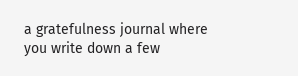a gratefulness journal where you write down a few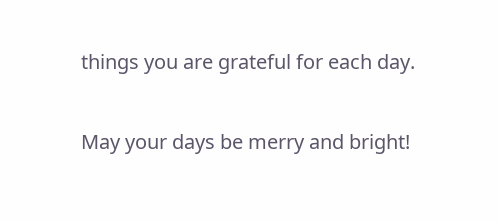things you are grateful for each day.

May your days be merry and bright!